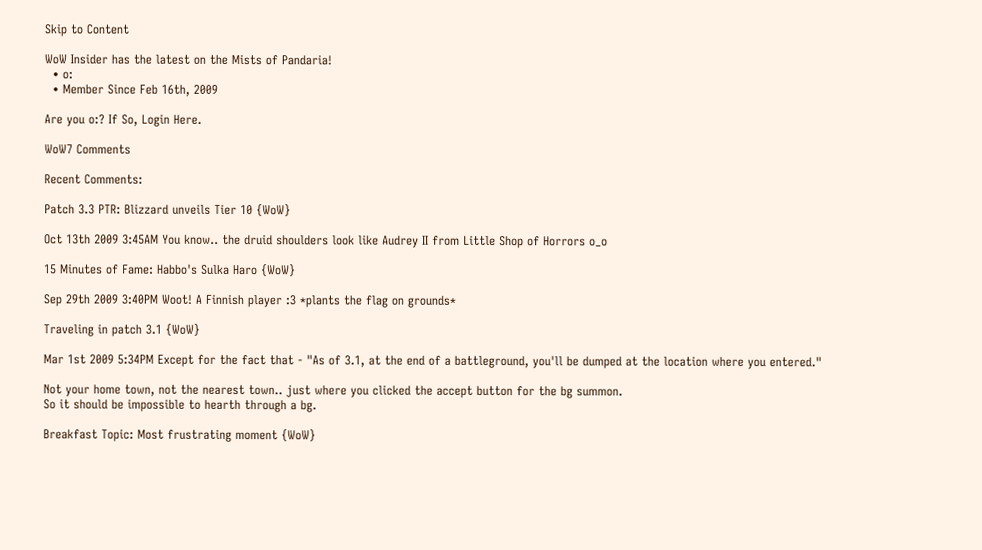Skip to Content

WoW Insider has the latest on the Mists of Pandaria!
  • o:
  • Member Since Feb 16th, 2009

Are you o:? If So, Login Here.

WoW7 Comments

Recent Comments:

Patch 3.3 PTR: Blizzard unveils Tier 10 {WoW}

Oct 13th 2009 3:45AM You know.. the druid shoulders look like Audrey II from Little Shop of Horrors o_o

15 Minutes of Fame: Habbo's Sulka Haro {WoW}

Sep 29th 2009 3:40PM Woot! A Finnish player :3 *plants the flag on grounds*

Traveling in patch 3.1 {WoW}

Mar 1st 2009 5:34PM Except for the fact that - "As of 3.1, at the end of a battleground, you'll be dumped at the location where you entered."

Not your home town, not the nearest town.. just where you clicked the accept button for the bg summon.
So it should be impossible to hearth through a bg.

Breakfast Topic: Most frustrating moment {WoW}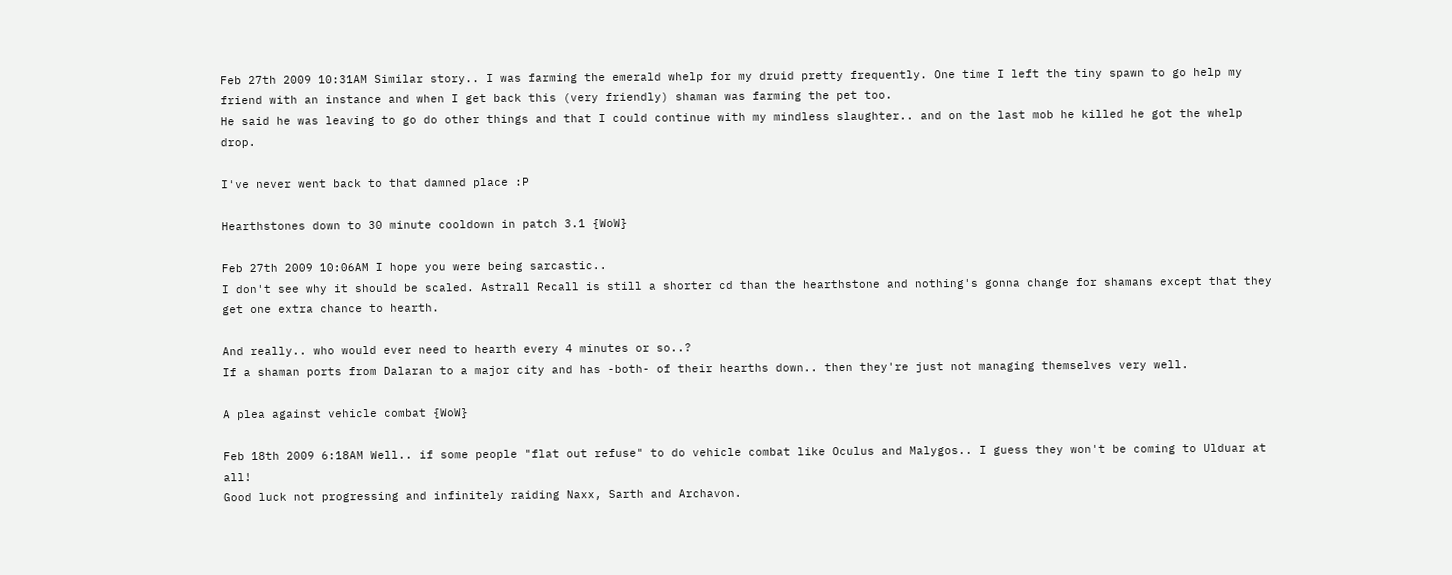Feb 27th 2009 10:31AM Similar story.. I was farming the emerald whelp for my druid pretty frequently. One time I left the tiny spawn to go help my friend with an instance and when I get back this (very friendly) shaman was farming the pet too.
He said he was leaving to go do other things and that I could continue with my mindless slaughter.. and on the last mob he killed he got the whelp drop.

I've never went back to that damned place :P

Hearthstones down to 30 minute cooldown in patch 3.1 {WoW}

Feb 27th 2009 10:06AM I hope you were being sarcastic..
I don't see why it should be scaled. Astrall Recall is still a shorter cd than the hearthstone and nothing's gonna change for shamans except that they get one extra chance to hearth.

And really.. who would ever need to hearth every 4 minutes or so..?
If a shaman ports from Dalaran to a major city and has -both- of their hearths down.. then they're just not managing themselves very well.

A plea against vehicle combat {WoW}

Feb 18th 2009 6:18AM Well.. if some people "flat out refuse" to do vehicle combat like Oculus and Malygos.. I guess they won't be coming to Ulduar at all!
Good luck not progressing and infinitely raiding Naxx, Sarth and Archavon.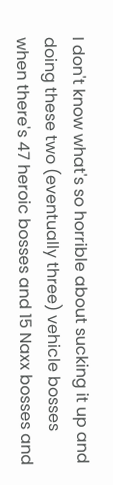I don't know what's so horrible about sucking it up and doing these two (eventually three) vehicle bosses when there's 47 heroic bosses and 15 Naxx bosses and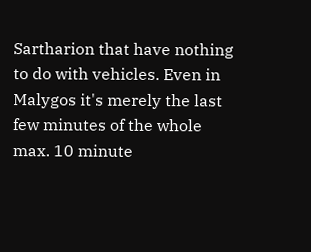Sartharion that have nothing to do with vehicles. Even in Malygos it's merely the last few minutes of the whole max. 10 minute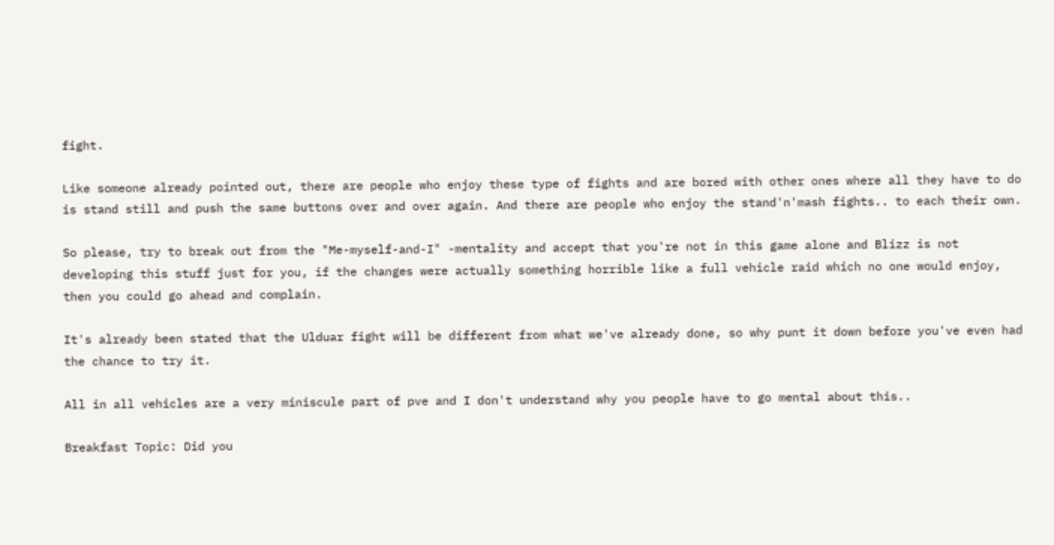fight.

Like someone already pointed out, there are people who enjoy these type of fights and are bored with other ones where all they have to do is stand still and push the same buttons over and over again. And there are people who enjoy the stand'n'mash fights.. to each their own.

So please, try to break out from the "Me-myself-and-I" -mentality and accept that you're not in this game alone and Blizz is not developing this stuff just for you, if the changes were actually something horrible like a full vehicle raid which no one would enjoy, then you could go ahead and complain.

It's already been stated that the Ulduar fight will be different from what we've already done, so why punt it down before you've even had the chance to try it.

All in all vehicles are a very miniscule part of pve and I don't understand why you people have to go mental about this..

Breakfast Topic: Did you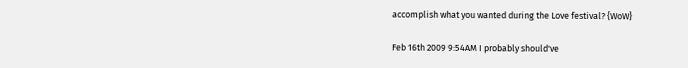accomplish what you wanted during the Love festival? {WoW}

Feb 16th 2009 9:54AM I probably should've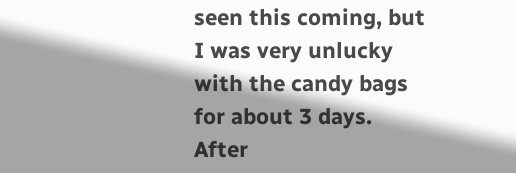seen this coming, but I was very unlucky with the candy bags for about 3 days. After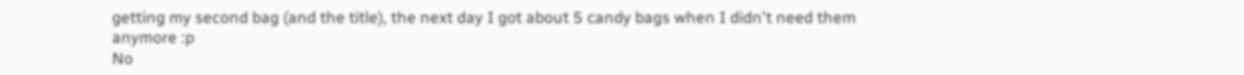getting my second bag (and the title), the next day I got about 5 candy bags when I didn't need them anymore :p
No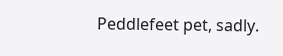Peddlefeet pet, sadly.